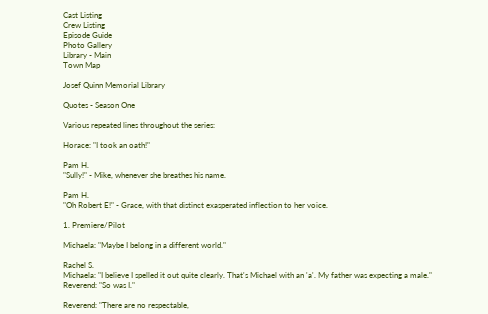Cast Listing
Crew Listing
Episode Guide
Photo Gallery
Library - Main
Town Map

Josef Quinn Memorial Library

Quotes - Season One

Various repeated lines throughout the series:

Horace: "I took an oath!"

Pam H.
"Sully!" - Mike, whenever she breathes his name.

Pam H.
"Oh Robert E!" - Grace, with that distinct exasperated inflection to her voice.

1. Premiere/Pilot

Michaela: "Maybe I belong in a different world."

Rachel S.
Michaela: "I believe I spelled it out quite clearly. That's Michael with an 'a'. My father was expecting a male."
Reverend: "So was I."

Reverend: "There are no respectable,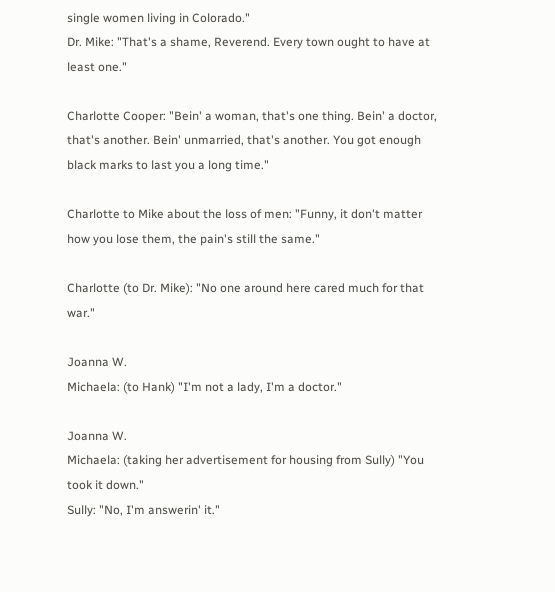single women living in Colorado."
Dr. Mike: "That's a shame, Reverend. Every town ought to have at least one."

Charlotte Cooper: "Bein' a woman, that's one thing. Bein' a doctor, that's another. Bein' unmarried, that's another. You got enough black marks to last you a long time."

Charlotte to Mike about the loss of men: "Funny, it don't matter how you lose them, the pain's still the same."

Charlotte (to Dr. Mike): "No one around here cared much for that war."

Joanna W.
Michaela: (to Hank) "I'm not a lady, I'm a doctor."

Joanna W.
Michaela: (taking her advertisement for housing from Sully) "You took it down."
Sully: "No, I'm answerin' it."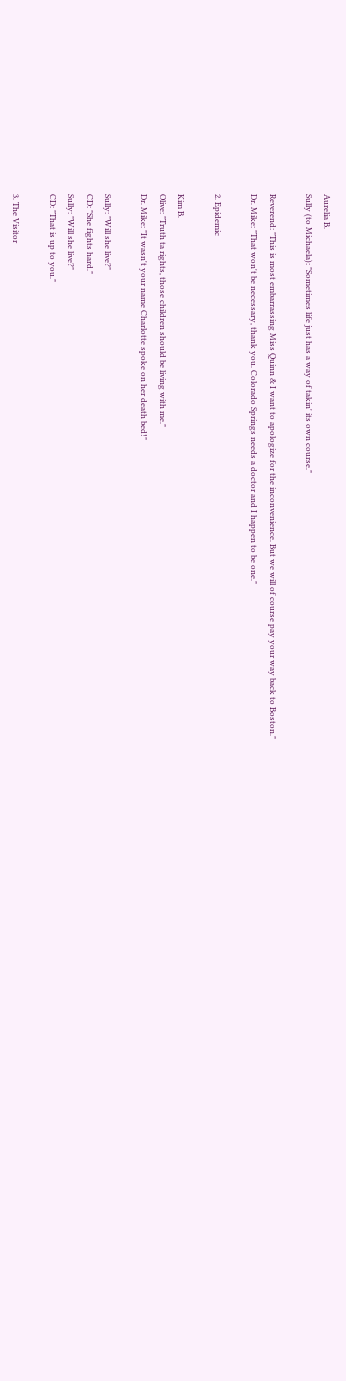Aurelia B.
Sully (to Michaela): "Sometimes life just has a way of takin' its own course."

Reverend: "This is most embarrassing Miss Quinn & I want to apologize for the inconvenience. But we will of course pay your way back to Boston."
Dr. Mike: "That won't be necessary, thank you. Colorado Springs needs a doctor and I happen to be one."

2. Epidemic

Kim B.
Olive: "Truth ta rights, those children should be living with me."
Dr. Mike: "It wasn't your name Charlotte spoke on her death bed!"

Sully: "Will she live?"
CD: "She fights hard."
Sully: "Will she live?"
CD: "That is up to you."

3. The Visitor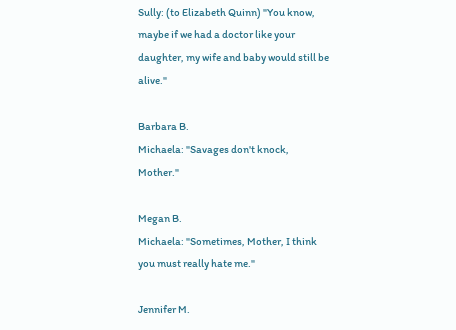Sully: (to Elizabeth Quinn) "You know, maybe if we had a doctor like your daughter, my wife and baby would still be alive."

Barbara B.
Michaela: "Savages don't knock, Mother."

Megan B.
Michaela: "Sometimes, Mother, I think you must really hate me."

Jennifer M.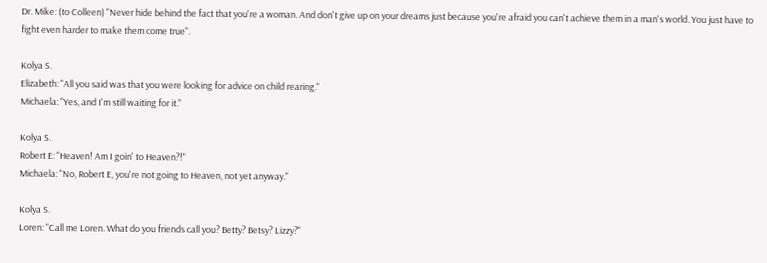Dr. Mike: (to Colleen) "Never hide behind the fact that you're a woman. And don't give up on your dreams just because you're afraid you can't achieve them in a man's world. You just have to fight even harder to make them come true".

Kolya S.
Elizabeth: "All you said was that you were looking for advice on child rearing."
Michaela: "Yes, and I'm still waiting for it."

Kolya S.
Robert E: "Heaven! Am I goin' to Heaven?!"
Michaela: "No, Robert E, you're not going to Heaven, not yet anyway."

Kolya S.
Loren: "Call me Loren. What do you friends call you? Betty? Betsy? Lizzy?"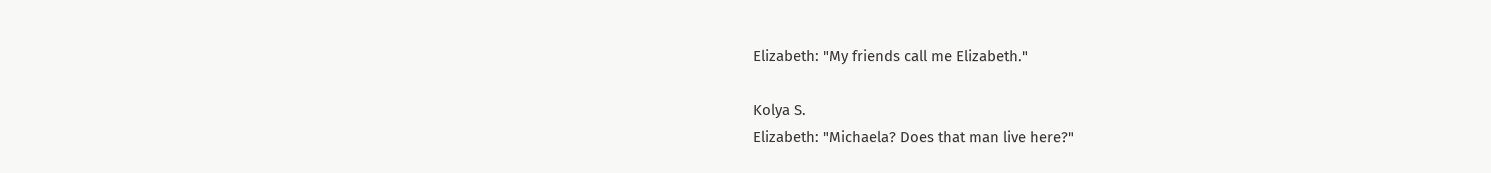Elizabeth: "My friends call me Elizabeth."

Kolya S.
Elizabeth: "Michaela? Does that man live here?"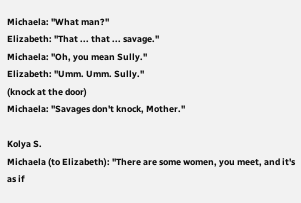Michaela: "What man?"
Elizabeth: "That ... that ... savage."
Michaela: "Oh, you mean Sully."
Elizabeth: "Umm. Umm. Sully."
(knock at the door)
Michaela: "Savages don't knock, Mother."

Kolya S.
Michaela (to Elizabeth): "There are some women, you meet, and it's as if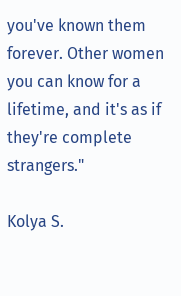you've known them forever. Other women you can know for a lifetime, and it's as if they're complete strangers."

Kolya S.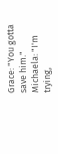Grace: "You gotta save him."
Michaela: "I'm trying,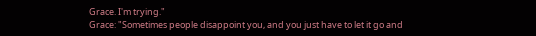Grace. I'm trying."
Grace: "Sometimes people disappoint you, and you just have to let it go and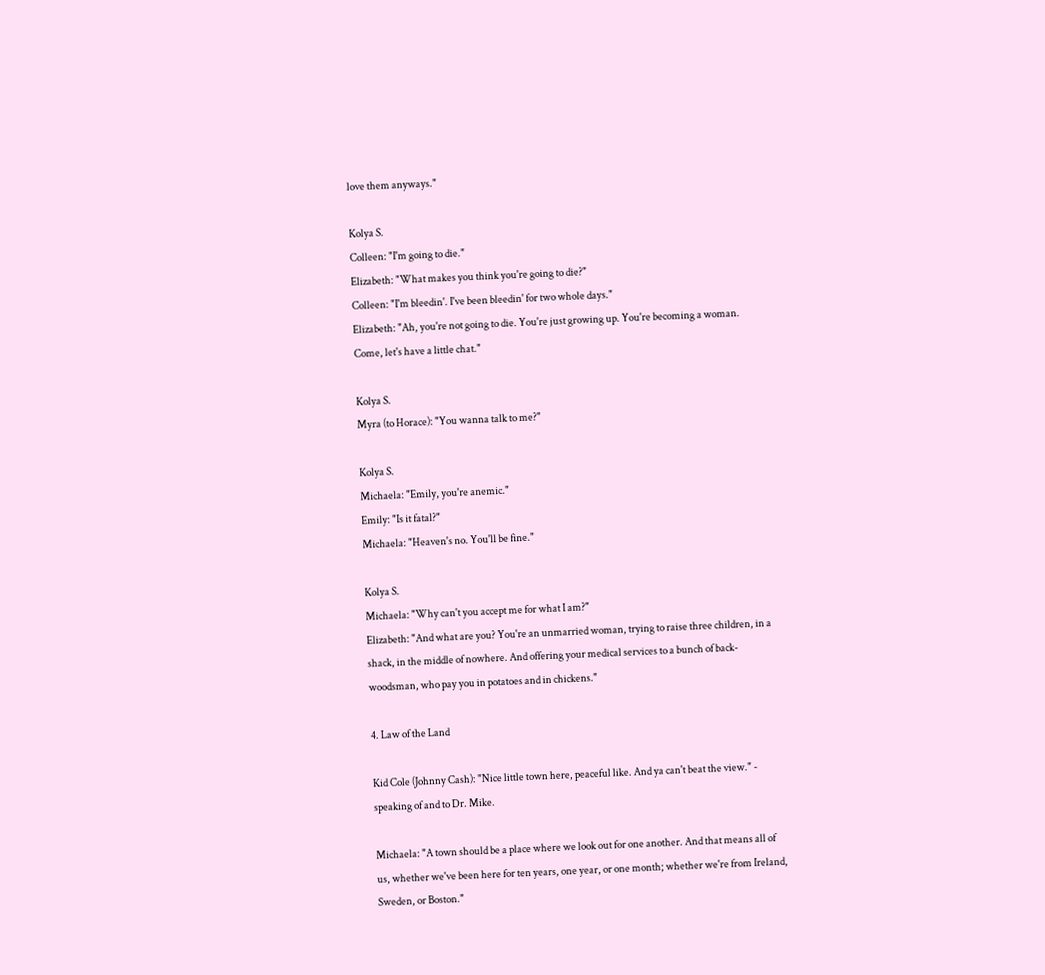love them anyways."

Kolya S.
Colleen: "I'm going to die."
Elizabeth: "What makes you think you're going to die?"
Colleen: "I'm bleedin'. I've been bleedin' for two whole days."
Elizabeth: "Ah, you're not going to die. You're just growing up. You're becoming a woman. Come, let's have a little chat."

Kolya S.
Myra (to Horace): "You wanna talk to me?"

Kolya S.
Michaela: "Emily, you're anemic."
Emily: "Is it fatal?"
Michaela: "Heaven's no. You'll be fine."

Kolya S.
Michaela: "Why can't you accept me for what I am?"
Elizabeth: "And what are you? You're an unmarried woman, trying to raise three children, in a shack, in the middle of nowhere. And offering your medical services to a bunch of back-woodsman, who pay you in potatoes and in chickens."

4. Law of the Land

Kid Cole (Johnny Cash): "Nice little town here, peaceful like. And ya can't beat the view." - speaking of and to Dr. Mike.

Michaela: "A town should be a place where we look out for one another. And that means all of us, whether we've been here for ten years, one year, or one month; whether we're from Ireland, Sweden, or Boston."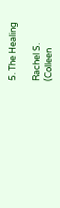5. The Healing

Rachel S.
(Colleen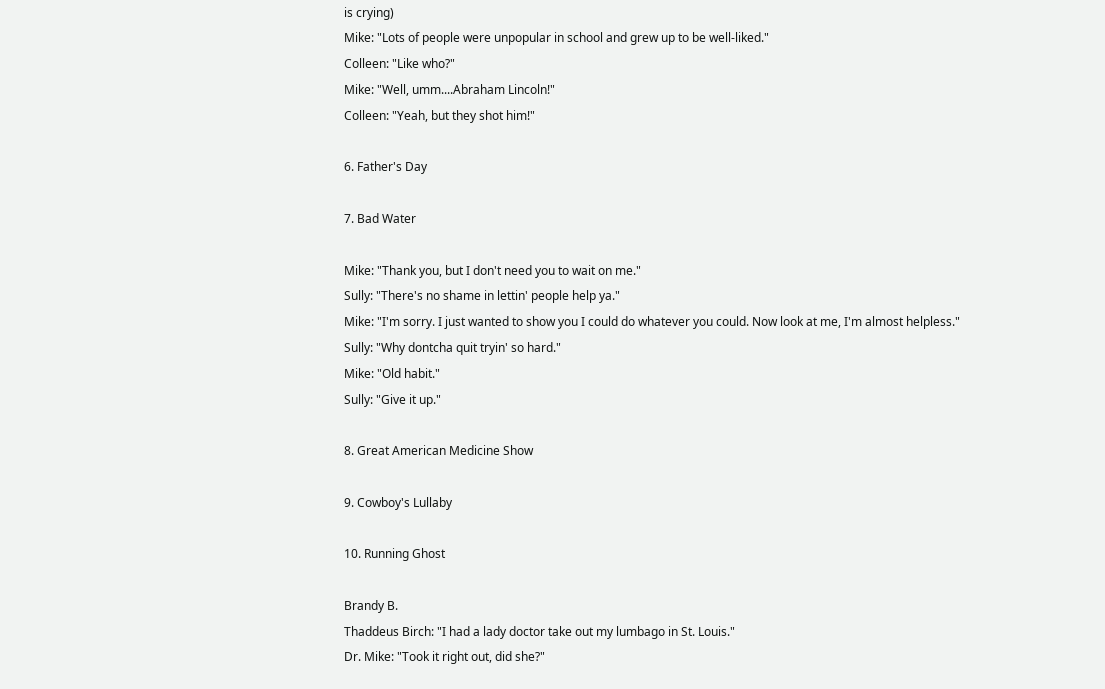is crying)
Mike: "Lots of people were unpopular in school and grew up to be well-liked."
Colleen: "Like who?"
Mike: "Well, umm....Abraham Lincoln!"
Colleen: "Yeah, but they shot him!"

6. Father's Day

7. Bad Water

Mike: "Thank you, but I don't need you to wait on me."
Sully: "There's no shame in lettin' people help ya."
Mike: "I'm sorry. I just wanted to show you I could do whatever you could. Now look at me, I'm almost helpless."
Sully: "Why dontcha quit tryin' so hard."
Mike: "Old habit."
Sully: "Give it up."

8. Great American Medicine Show

9. Cowboy's Lullaby

10. Running Ghost

Brandy B.
Thaddeus Birch: "I had a lady doctor take out my lumbago in St. Louis."
Dr. Mike: "Took it right out, did she?"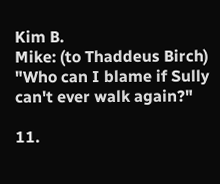Kim B.
Mike: (to Thaddeus Birch) "Who can I blame if Sully can't ever walk again?"

11.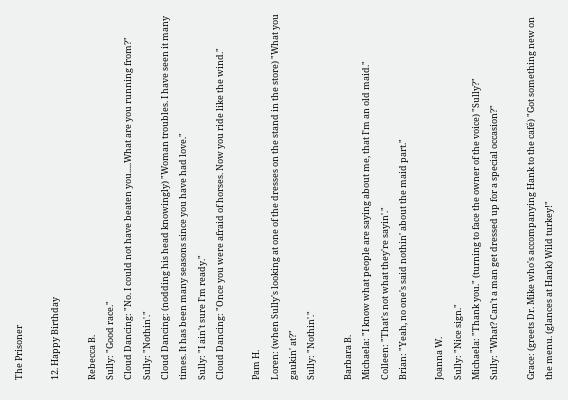The Prisoner

12. Happy Birthday

Rebecca B.
Sully: "Good race."
Cloud Dancing: "No. I could not have beaten you.....What are you running from?"
Sully: "Nothin'."
Cloud Dancing: (nodding his head knowingly) "Woman troubles. I have seen it many times. It has been many seasons since you have had love."
Sully: "I ain't sure I'm ready."
Cloud Dancing: "Once you were afraid of horses. Now you ride like the wind."

Pam H.
Loren: (when Sully's looking at one of the dresses on the stand in the store) "What you gaukin' at?"
Sully: "Nothin'."

Barbara B.
Michaela: "I know what people are saying about me, that I'm an old maid."
Colleen: "That's not what they're sayin'."
Brian: "Yeah, no one's said nothin' about the maid part."

Joanna W.
Sully: "Nice sign."
Michaela: "Thank you." (turning to face the owner of the voice) "Sully?"
Sully: "What? Can't a man get dressed up for a special occasion?"

Grace: (greets Dr. Mike who's accompanying Hank to the café) "Got something new on the menu. (glances at Hank) Wild turkey!"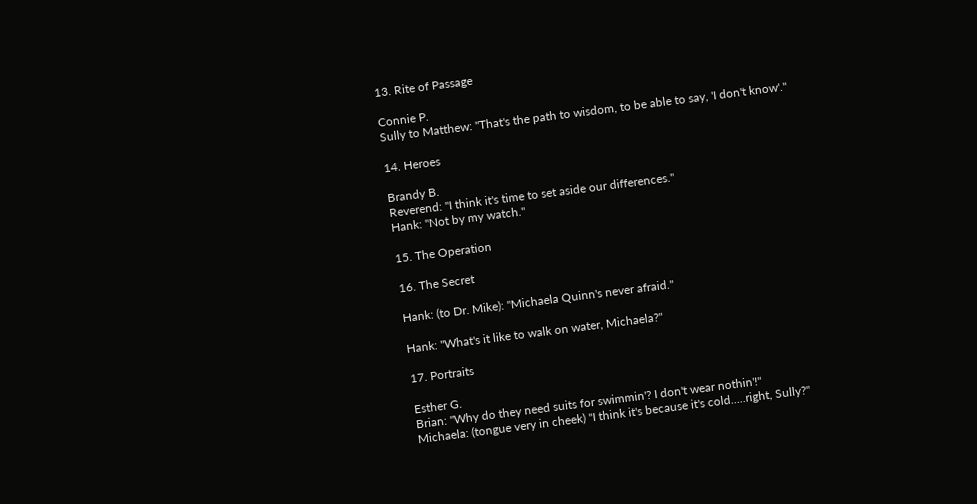13. Rite of Passage

Connie P.
Sully to Matthew: "That's the path to wisdom, to be able to say, 'I don't know'."

14. Heroes

Brandy B.
Reverend: "I think it's time to set aside our differences."
Hank: "Not by my watch."

15. The Operation

16. The Secret

Hank: (to Dr. Mike): "Michaela Quinn's never afraid."

Hank: "What's it like to walk on water, Michaela?"

17. Portraits

Esther G.
Brian: "Why do they need suits for swimmin'? I don't wear nothin'!"
Michaela: (tongue very in cheek) "I think it's because it's cold.....right, Sully?"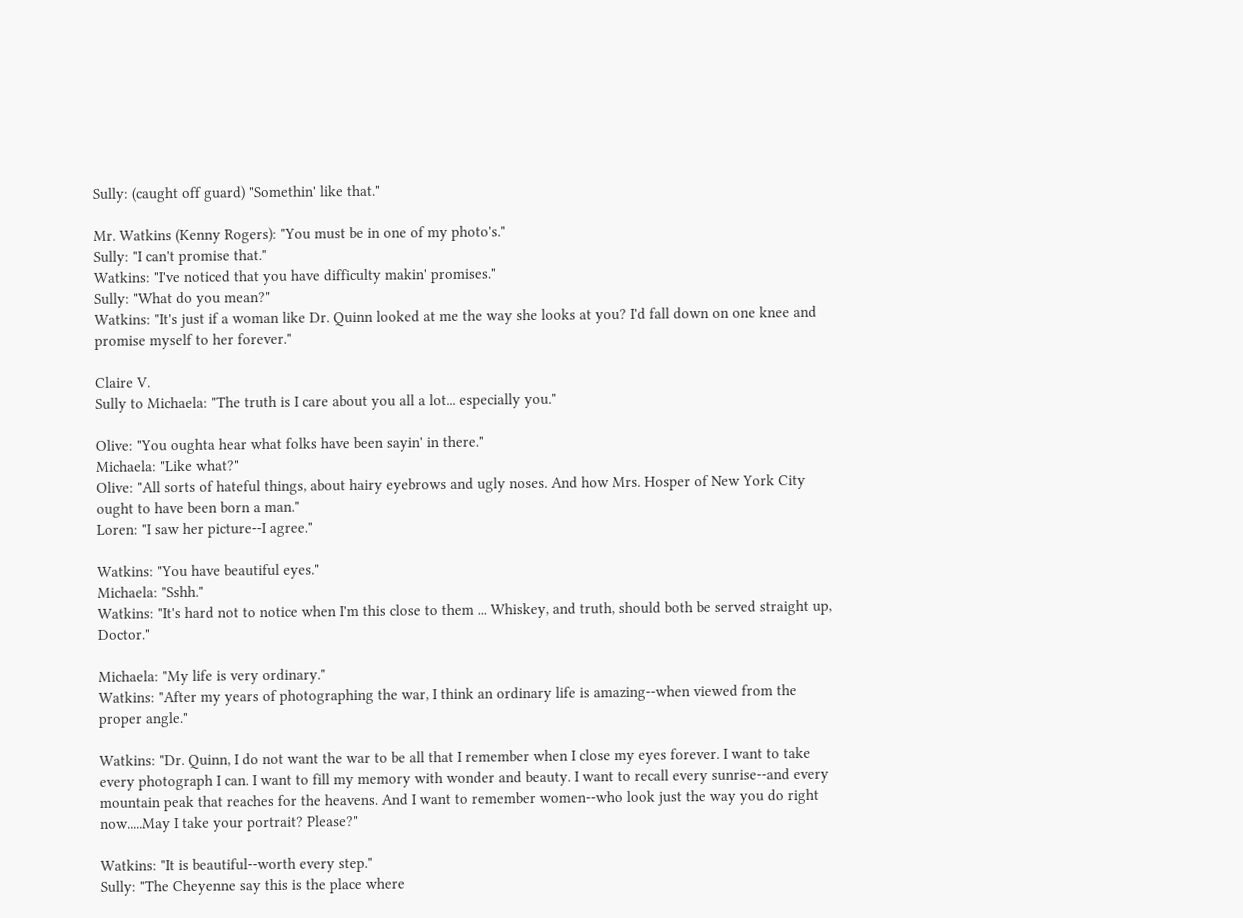Sully: (caught off guard) "Somethin' like that."

Mr. Watkins (Kenny Rogers): "You must be in one of my photo's."
Sully: "I can't promise that."
Watkins: "I've noticed that you have difficulty makin' promises."
Sully: "What do you mean?"
Watkins: "It's just if a woman like Dr. Quinn looked at me the way she looks at you? I'd fall down on one knee and promise myself to her forever."

Claire V.
Sully to Michaela: "The truth is I care about you all a lot... especially you."

Olive: "You oughta hear what folks have been sayin' in there."
Michaela: "Like what?"
Olive: "All sorts of hateful things, about hairy eyebrows and ugly noses. And how Mrs. Hosper of New York City ought to have been born a man."
Loren: "I saw her picture--I agree."

Watkins: "You have beautiful eyes."
Michaela: "Sshh."
Watkins: "It's hard not to notice when I'm this close to them ... Whiskey, and truth, should both be served straight up, Doctor."

Michaela: "My life is very ordinary."
Watkins: "After my years of photographing the war, I think an ordinary life is amazing--when viewed from the proper angle."

Watkins: "Dr. Quinn, I do not want the war to be all that I remember when I close my eyes forever. I want to take every photograph I can. I want to fill my memory with wonder and beauty. I want to recall every sunrise--and every mountain peak that reaches for the heavens. And I want to remember women--who look just the way you do right now.....May I take your portrait? Please?"

Watkins: "It is beautiful--worth every step."
Sully: "The Cheyenne say this is the place where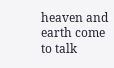heaven and earth come to talk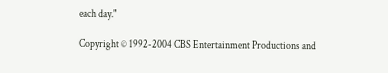each day."

Copyright © 1992-2004 CBS Entertainment Productions and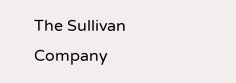The Sullivan Company